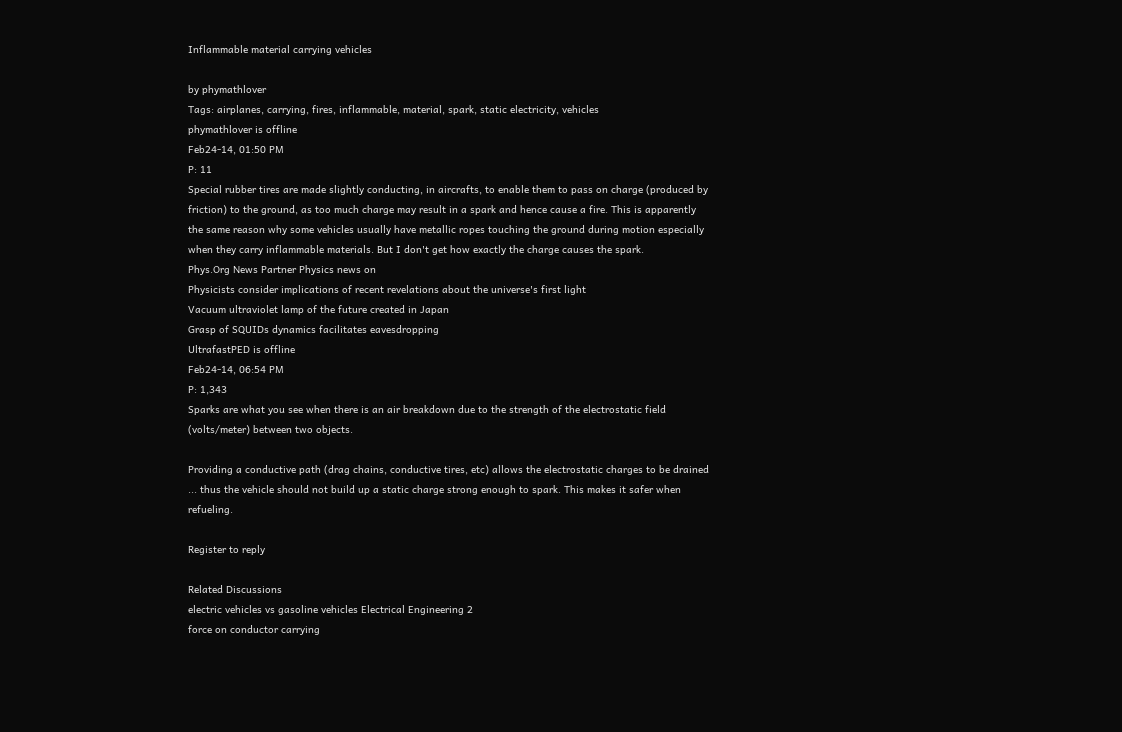Inflammable material carrying vehicles

by phymathlover
Tags: airplanes, carrying, fires, inflammable, material, spark, static electricity, vehicles
phymathlover is offline
Feb24-14, 01:50 PM
P: 11
Special rubber tires are made slightly conducting, in aircrafts, to enable them to pass on charge (produced by friction) to the ground, as too much charge may result in a spark and hence cause a fire. This is apparently the same reason why some vehicles usually have metallic ropes touching the ground during motion especially when they carry inflammable materials. But I don't get how exactly the charge causes the spark.
Phys.Org News Partner Physics news on
Physicists consider implications of recent revelations about the universe's first light
Vacuum ultraviolet lamp of the future created in Japan
Grasp of SQUIDs dynamics facilitates eavesdropping
UltrafastPED is offline
Feb24-14, 06:54 PM
P: 1,343
Sparks are what you see when there is an air breakdown due to the strength of the electrostatic field (volts/meter) between two objects.

Providing a conductive path (drag chains, conductive tires, etc) allows the electrostatic charges to be drained ... thus the vehicle should not build up a static charge strong enough to spark. This makes it safer when refueling.

Register to reply

Related Discussions
electric vehicles vs gasoline vehicles Electrical Engineering 2
force on conductor carrying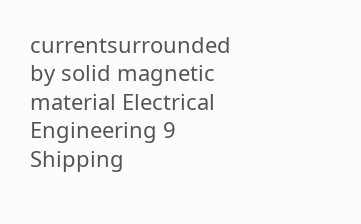currentsurrounded by solid magnetic material Electrical Engineering 9
Shipping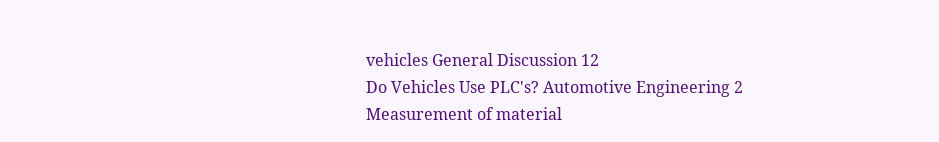vehicles General Discussion 12
Do Vehicles Use PLC's? Automotive Engineering 2
Measurement of material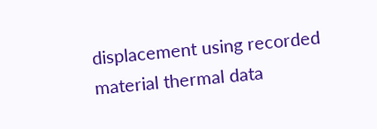displacement using recorded material thermal data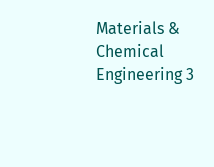Materials & Chemical Engineering 3